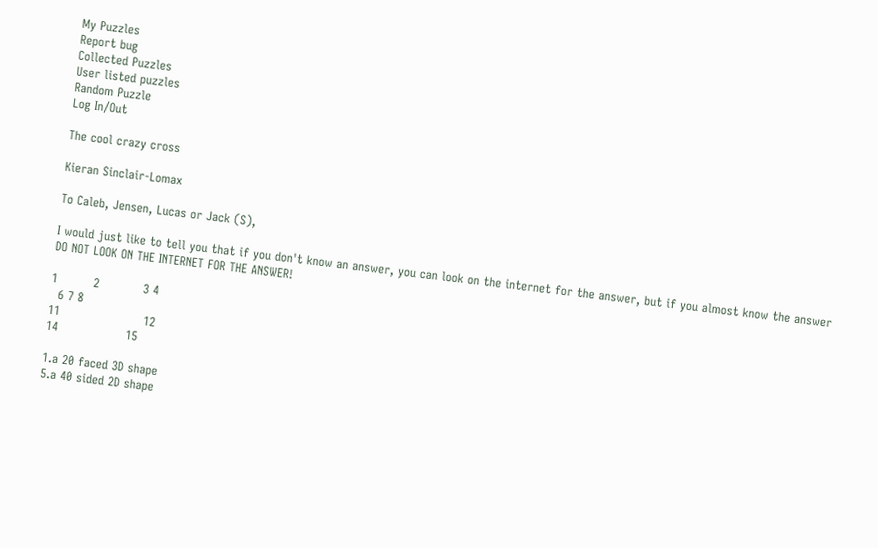My Puzzles
Report bug
Collected Puzzles
User listed puzzles
Random Puzzle
Log In/Out

The cool crazy cross

Kieran Sinclair-Lomax

To Caleb, Jensen, Lucas or Jack (S),

I would just like to tell you that if you don't know an answer, you can look on the internet for the answer, but if you almost know the answer DO NOT LOOK ON THE INTERNET FOR THE ANSWER!

1         2           3 4
  6 7 8
11                     12
14                 15

1.a 20 faced 3D shape
5.a 40 sided 2D shape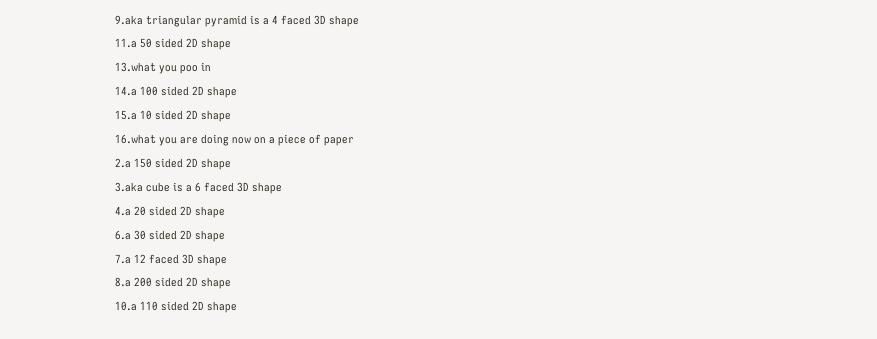9.aka triangular pyramid is a 4 faced 3D shape
11.a 50 sided 2D shape
13.what you poo in
14.a 100 sided 2D shape
15.a 10 sided 2D shape
16.what you are doing now on a piece of paper
2.a 150 sided 2D shape
3.aka cube is a 6 faced 3D shape
4.a 20 sided 2D shape
6.a 30 sided 2D shape
7.a 12 faced 3D shape
8.a 200 sided 2D shape
10.a 110 sided 2D shape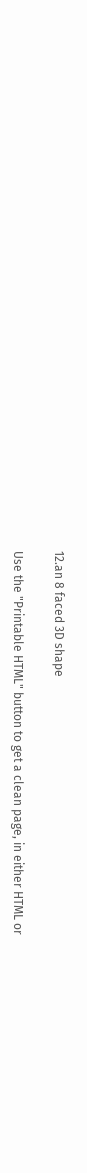12.an 8 faced 3D shape

Use the "Printable HTML" button to get a clean page, in either HTML or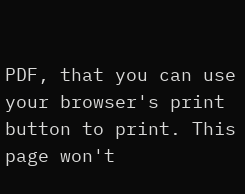PDF, that you can use your browser's print button to print. This page won't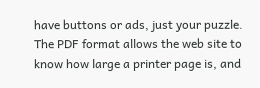have buttons or ads, just your puzzle. The PDF format allows the web site to know how large a printer page is, and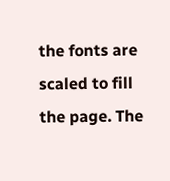the fonts are scaled to fill the page. The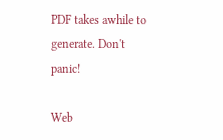PDF takes awhile to generate. Don't panic!

Web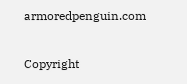armoredpenguin.com

Copyright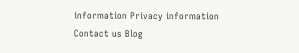information Privacy information Contact us Blog